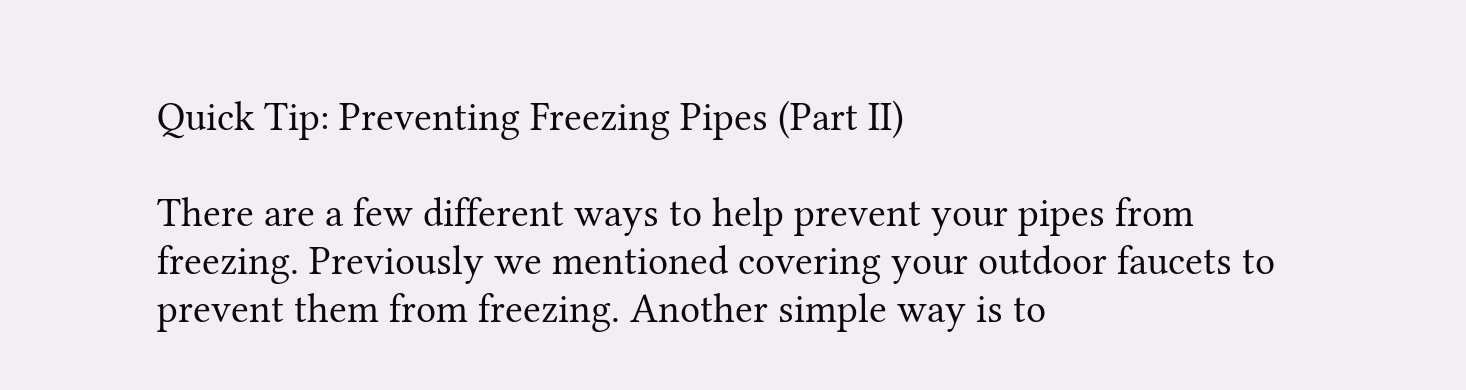Quick Tip: Preventing Freezing Pipes (Part II)

There are a few different ways to help prevent your pipes from freezing. Previously we mentioned covering your outdoor faucets to prevent them from freezing. Another simple way is to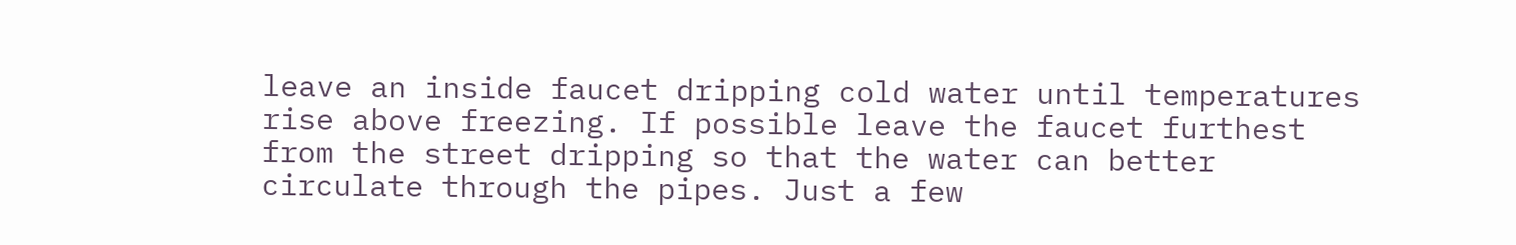leave an inside faucet dripping cold water until temperatures rise above freezing. If possible leave the faucet furthest from the street dripping so that the water can better circulate through the pipes. Just a few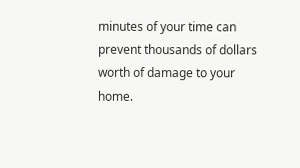minutes of your time can prevent thousands of dollars worth of damage to your home.